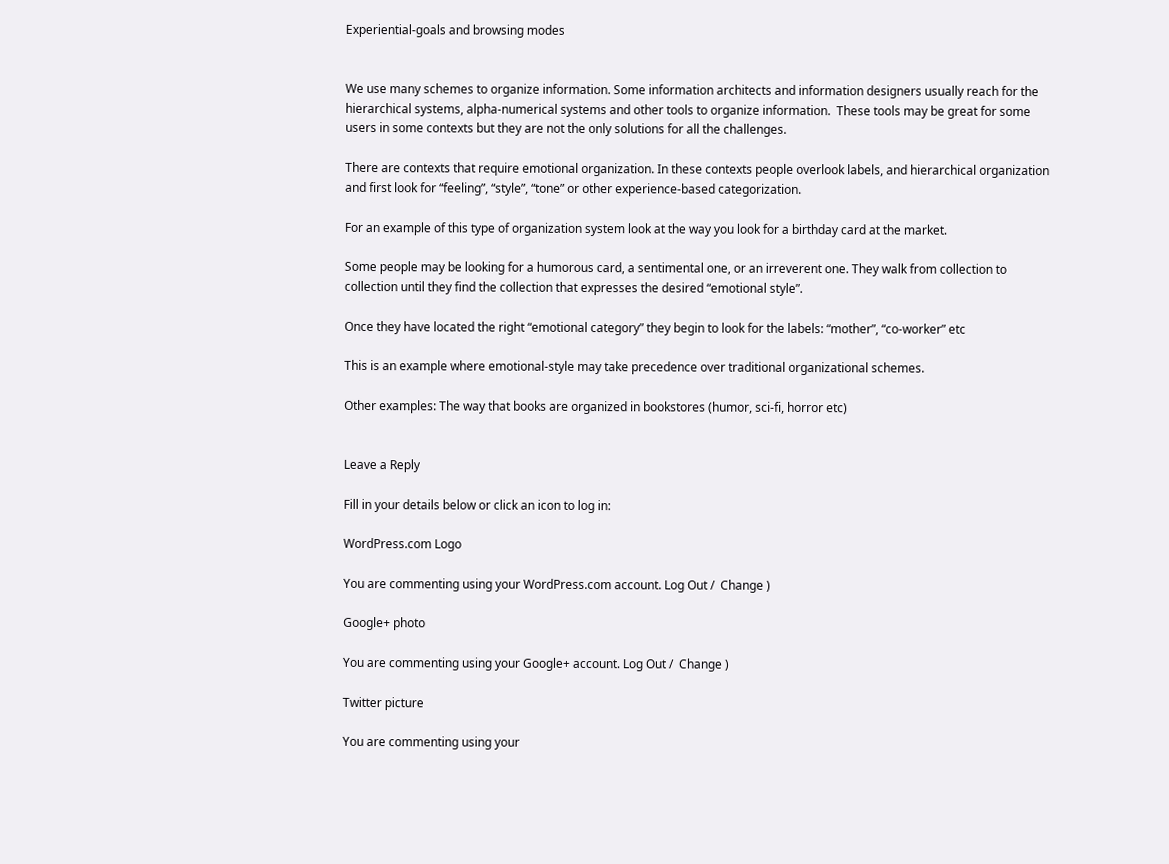Experiential-goals and browsing modes


We use many schemes to organize information. Some information architects and information designers usually reach for the hierarchical systems, alpha-numerical systems and other tools to organize information.  These tools may be great for some users in some contexts but they are not the only solutions for all the challenges.

There are contexts that require emotional organization. In these contexts people overlook labels, and hierarchical organization and first look for “feeling”, “style”, “tone” or other experience-based categorization.

For an example of this type of organization system look at the way you look for a birthday card at the market.

Some people may be looking for a humorous card, a sentimental one, or an irreverent one. They walk from collection to collection until they find the collection that expresses the desired “emotional style”.

Once they have located the right “emotional category” they begin to look for the labels: “mother”, “co-worker” etc

This is an example where emotional-style may take precedence over traditional organizational schemes.

Other examples: The way that books are organized in bookstores (humor, sci-fi, horror etc)


Leave a Reply

Fill in your details below or click an icon to log in:

WordPress.com Logo

You are commenting using your WordPress.com account. Log Out /  Change )

Google+ photo

You are commenting using your Google+ account. Log Out /  Change )

Twitter picture

You are commenting using your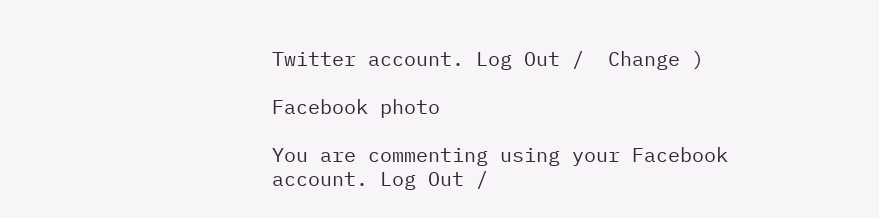Twitter account. Log Out /  Change )

Facebook photo

You are commenting using your Facebook account. Log Out /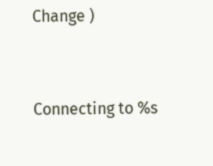Change )


Connecting to %s